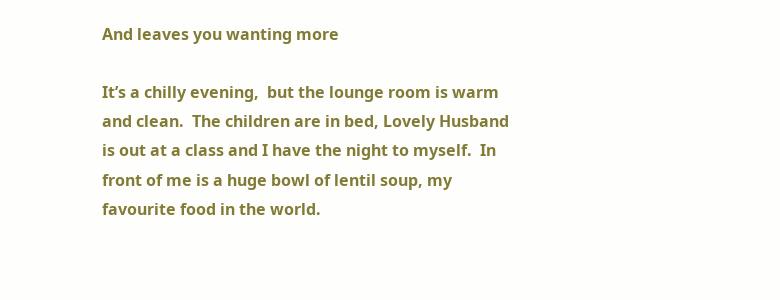And leaves you wanting more

It’s a chilly evening,  but the lounge room is warm and clean.  The children are in bed, Lovely Husband is out at a class and I have the night to myself.  In front of me is a huge bowl of lentil soup, my favourite food in the world.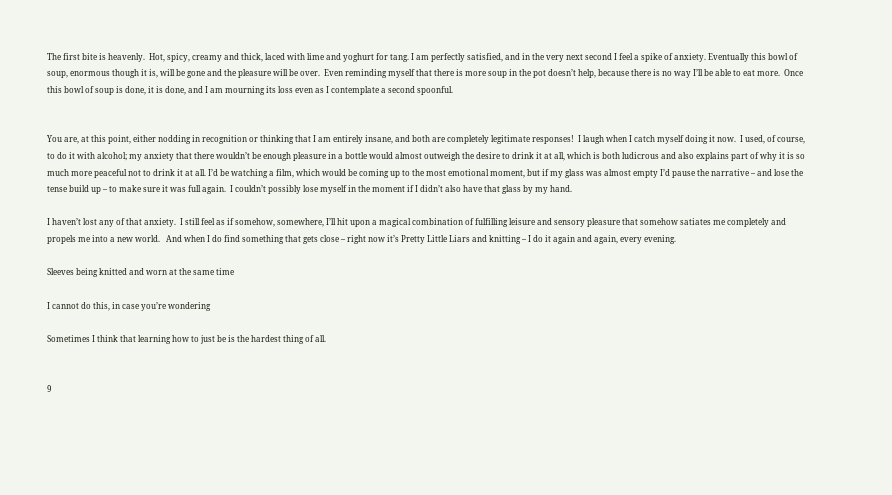The first bite is heavenly.  Hot, spicy, creamy and thick, laced with lime and yoghurt for tang. I am perfectly satisfied, and in the very next second I feel a spike of anxiety. Eventually this bowl of soup, enormous though it is, will be gone and the pleasure will be over.  Even reminding myself that there is more soup in the pot doesn’t help, because there is no way I’ll be able to eat more.  Once this bowl of soup is done, it is done, and I am mourning its loss even as I contemplate a second spoonful.


You are, at this point, either nodding in recognition or thinking that I am entirely insane, and both are completely legitimate responses!  I laugh when I catch myself doing it now.  I used, of course, to do it with alcohol; my anxiety that there wouldn’t be enough pleasure in a bottle would almost outweigh the desire to drink it at all, which is both ludicrous and also explains part of why it is so much more peaceful not to drink it at all. I’d be watching a film, which would be coming up to the most emotional moment, but if my glass was almost empty I’d pause the narrative – and lose the tense build up – to make sure it was full again.  I couldn’t possibly lose myself in the moment if I didn’t also have that glass by my hand.

I haven’t lost any of that anxiety.  I still feel as if somehow, somewhere, I’ll hit upon a magical combination of fulfilling leisure and sensory pleasure that somehow satiates me completely and propels me into a new world.   And when I do find something that gets close – right now it’s Pretty Little Liars and knitting – I do it again and again, every evening.

Sleeves being knitted and worn at the same time

I cannot do this, in case you’re wondering

Sometimes I think that learning how to just be is the hardest thing of all.


9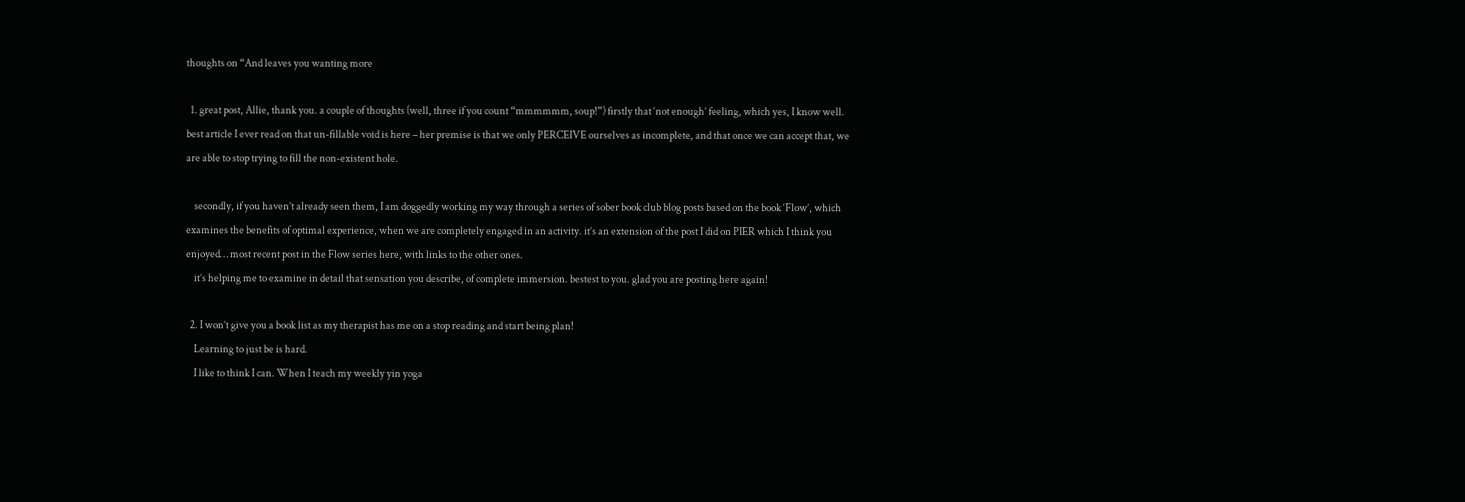thoughts on “And leaves you wanting more

  1. great post, Allie, thank you. a couple of thoughts (well, three if you count “mmmmmm, soup!”) firstly that ‘not enough’ feeling, which yes, I know well. best article I ever read on that un-fillable void is here – her premise is that we only PERCEIVE ourselves as incomplete, and that once we can accept that, we are able to stop trying to fill the non-existent hole.

    secondly, if you haven’t already seen them, I am doggedly working my way through a series of sober book club blog posts based on the book ‘Flow’, which examines the benefits of optimal experience, when we are completely engaged in an activity. it’s an extension of the post I did on PIER which I think you enjoyed… most recent post in the Flow series here, with links to the other ones.
    it’s helping me to examine in detail that sensation you describe, of complete immersion. bestest to you. glad you are posting here again!

  2. I won’t give you a book list as my therapist has me on a stop reading and start being plan!
    Learning to just be is hard.
    I like to think I can. When I teach my weekly yin yoga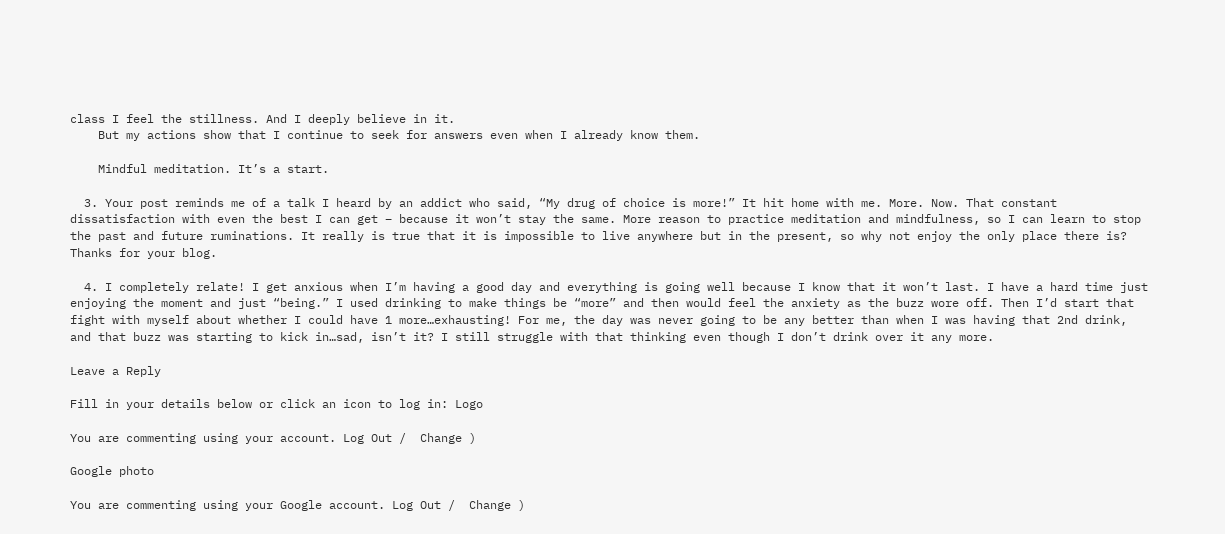class I feel the stillness. And I deeply believe in it.
    But my actions show that I continue to seek for answers even when I already know them.

    Mindful meditation. It’s a start.

  3. Your post reminds me of a talk I heard by an addict who said, “My drug of choice is more!” It hit home with me. More. Now. That constant dissatisfaction with even the best I can get – because it won’t stay the same. More reason to practice meditation and mindfulness, so I can learn to stop the past and future ruminations. It really is true that it is impossible to live anywhere but in the present, so why not enjoy the only place there is? Thanks for your blog.

  4. I completely relate! I get anxious when I’m having a good day and everything is going well because I know that it won’t last. I have a hard time just enjoying the moment and just “being.” I used drinking to make things be “more” and then would feel the anxiety as the buzz wore off. Then I’d start that fight with myself about whether I could have 1 more…exhausting! For me, the day was never going to be any better than when I was having that 2nd drink, and that buzz was starting to kick in…sad, isn’t it? I still struggle with that thinking even though I don’t drink over it any more.

Leave a Reply

Fill in your details below or click an icon to log in: Logo

You are commenting using your account. Log Out /  Change )

Google photo

You are commenting using your Google account. Log Out /  Change )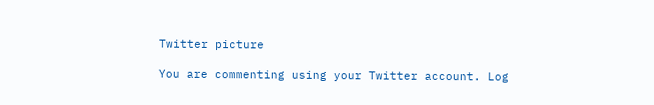Twitter picture

You are commenting using your Twitter account. Log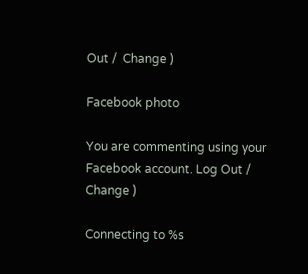Out /  Change )

Facebook photo

You are commenting using your Facebook account. Log Out /  Change )

Connecting to %s